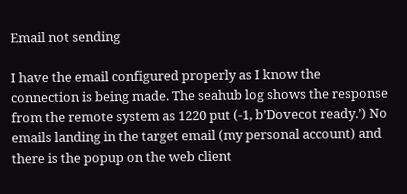Email not sending

I have the email configured properly as I know the connection is being made. The seahub log shows the response from the remote system as 1220 put (-1, b’Dovecot ready.’) No emails landing in the target email (my personal account) and there is the popup on the web client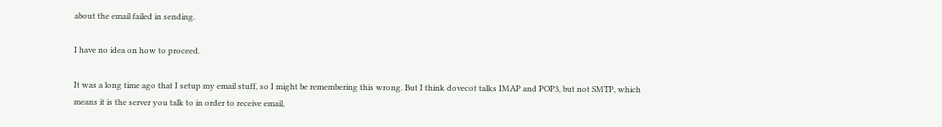about the email failed in sending.

I have no idea on how to proceed.

It was a long time ago that I setup my email stuff, so I might be remembering this wrong. But I think dovecot talks IMAP and POP3, but not SMTP, which means it is the server you talk to in order to receive email,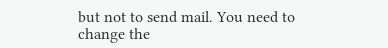but not to send mail. You need to change the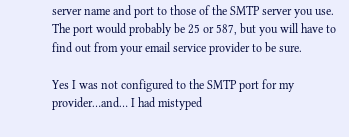server name and port to those of the SMTP server you use. The port would probably be 25 or 587, but you will have to find out from your email service provider to be sure.

Yes I was not configured to the SMTP port for my provider…and… I had mistyped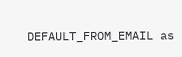DEFAULT_FROM_EMAIL as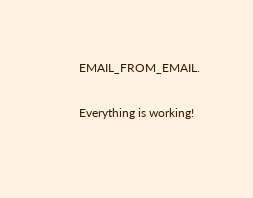EMAIL_FROM_EMAIL.

Everything is working!